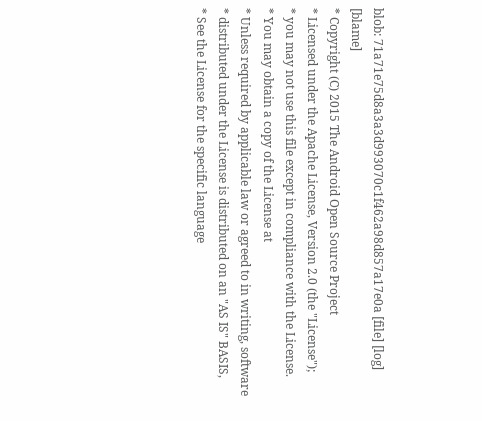blob: 71a71e75d8a3a3d993070c1f462a98d857a17e0a [file] [log] [blame]
* Copyright (C) 2015 The Android Open Source Project
* Licensed under the Apache License, Version 2.0 (the "License");
* you may not use this file except in compliance with the License.
* You may obtain a copy of the License at
* Unless required by applicable law or agreed to in writing, software
* distributed under the License is distributed on an "AS IS" BASIS,
* See the License for the specific language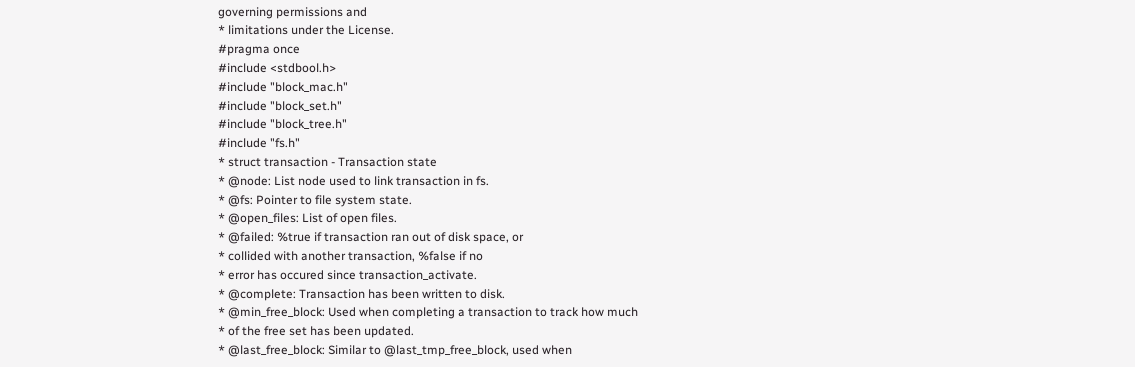governing permissions and
* limitations under the License.
#pragma once
#include <stdbool.h>
#include "block_mac.h"
#include "block_set.h"
#include "block_tree.h"
#include "fs.h"
* struct transaction - Transaction state
* @node: List node used to link transaction in fs.
* @fs: Pointer to file system state.
* @open_files: List of open files.
* @failed: %true if transaction ran out of disk space, or
* collided with another transaction, %false if no
* error has occured since transaction_activate.
* @complete: Transaction has been written to disk.
* @min_free_block: Used when completing a transaction to track how much
* of the free set has been updated.
* @last_free_block: Similar to @last_tmp_free_block, used when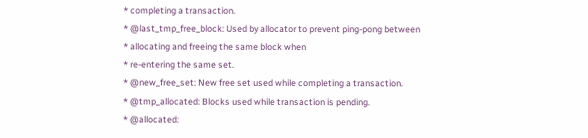* completing a transaction.
* @last_tmp_free_block: Used by allocator to prevent ping-pong between
* allocating and freeing the same block when
* re-entering the same set.
* @new_free_set: New free set used while completing a transaction.
* @tmp_allocated: Blocks used while transaction is pending.
* @allocated: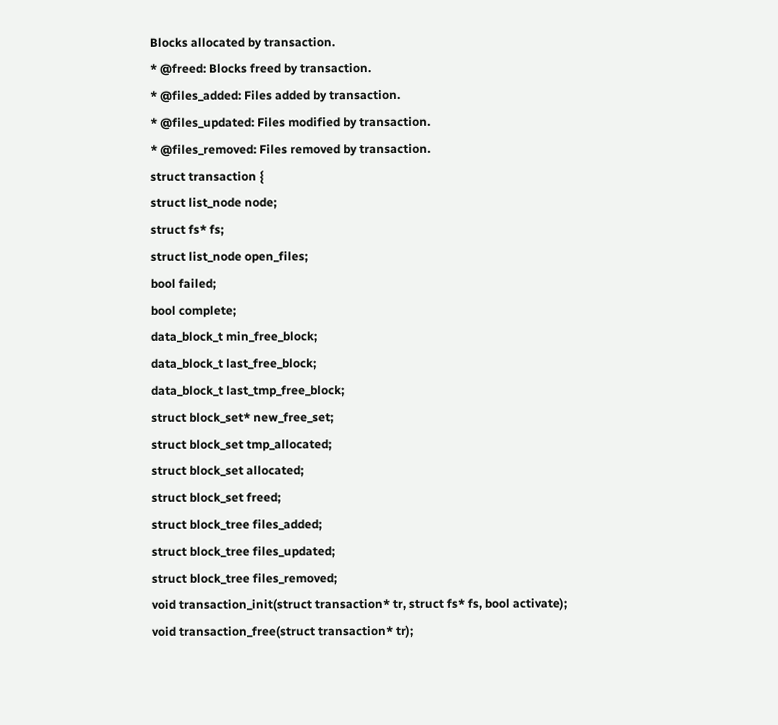Blocks allocated by transaction.
* @freed: Blocks freed by transaction.
* @files_added: Files added by transaction.
* @files_updated: Files modified by transaction.
* @files_removed: Files removed by transaction.
struct transaction {
struct list_node node;
struct fs* fs;
struct list_node open_files;
bool failed;
bool complete;
data_block_t min_free_block;
data_block_t last_free_block;
data_block_t last_tmp_free_block;
struct block_set* new_free_set;
struct block_set tmp_allocated;
struct block_set allocated;
struct block_set freed;
struct block_tree files_added;
struct block_tree files_updated;
struct block_tree files_removed;
void transaction_init(struct transaction* tr, struct fs* fs, bool activate);
void transaction_free(struct transaction* tr);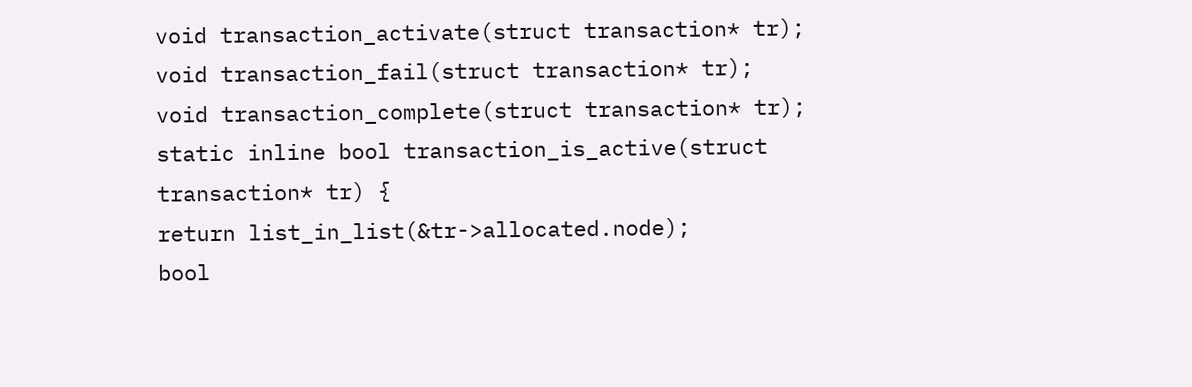void transaction_activate(struct transaction* tr);
void transaction_fail(struct transaction* tr);
void transaction_complete(struct transaction* tr);
static inline bool transaction_is_active(struct transaction* tr) {
return list_in_list(&tr->allocated.node);
bool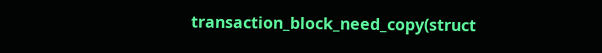transaction_block_need_copy(struct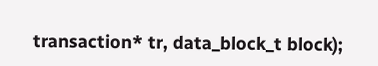transaction* tr, data_block_t block);